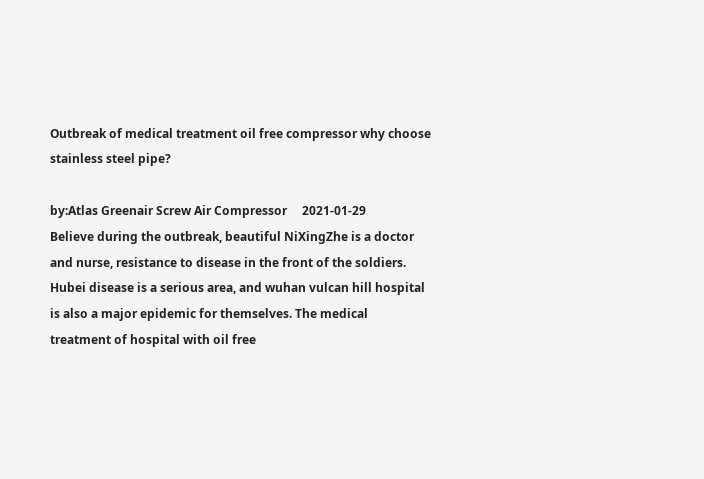Outbreak of medical treatment oil free compressor why choose stainless steel pipe?

by:Atlas Greenair Screw Air Compressor     2021-01-29
Believe during the outbreak, beautiful NiXingZhe is a doctor and nurse, resistance to disease in the front of the soldiers. Hubei disease is a serious area, and wuhan vulcan hill hospital is also a major epidemic for themselves. The medical treatment of hospital with oil free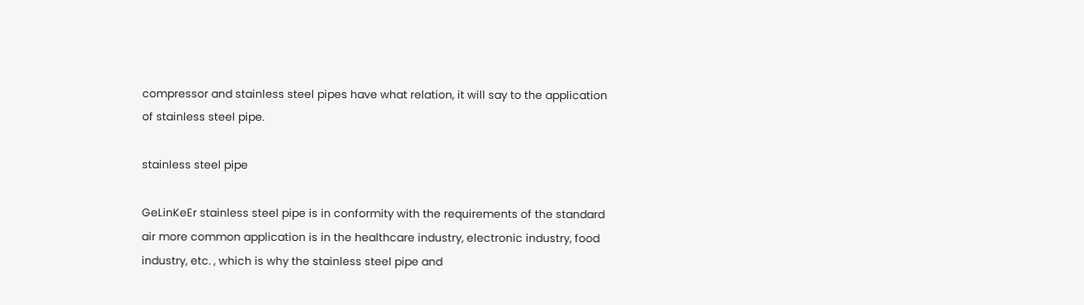compressor and stainless steel pipes have what relation, it will say to the application of stainless steel pipe.

stainless steel pipe

GeLinKeEr stainless steel pipe is in conformity with the requirements of the standard air more common application is in the healthcare industry, electronic industry, food industry, etc. , which is why the stainless steel pipe and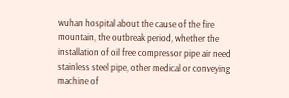wuhan hospital about the cause of the fire mountain, the outbreak period, whether the installation of oil free compressor pipe air need stainless steel pipe, other medical or conveying machine of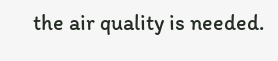the air quality is needed.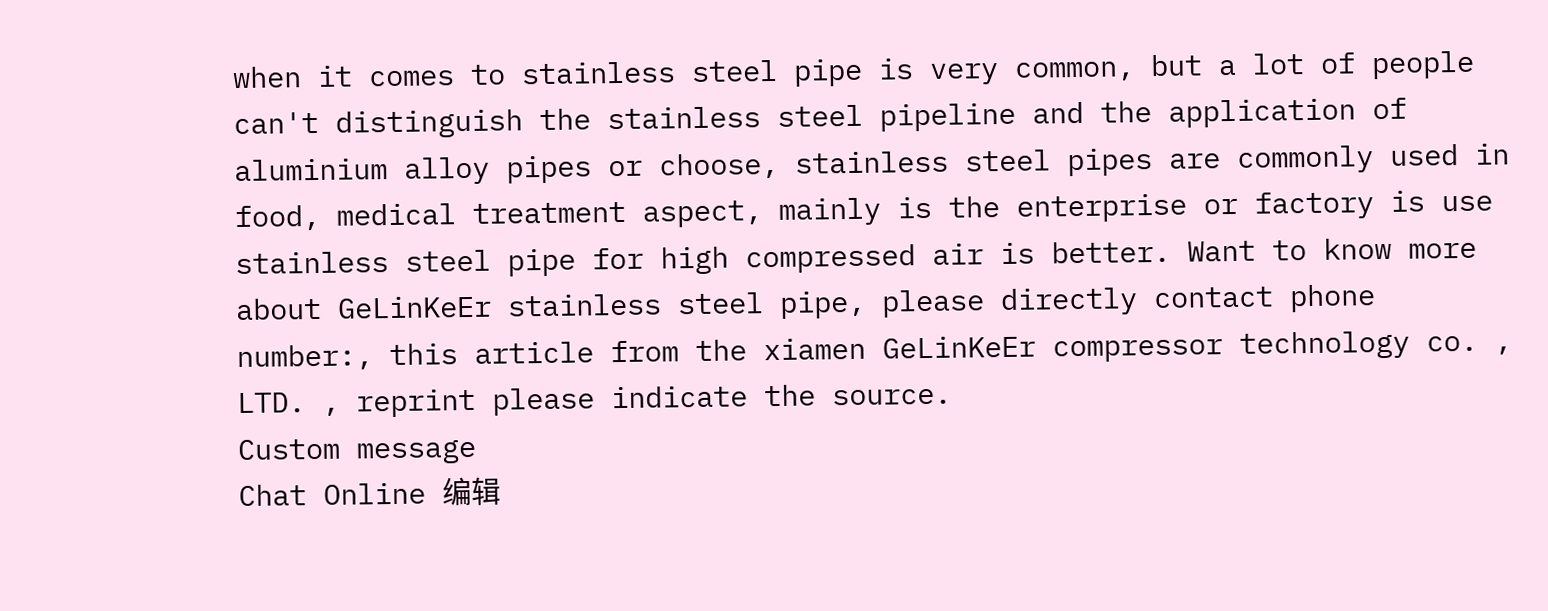when it comes to stainless steel pipe is very common, but a lot of people can't distinguish the stainless steel pipeline and the application of aluminium alloy pipes or choose, stainless steel pipes are commonly used in food, medical treatment aspect, mainly is the enterprise or factory is use stainless steel pipe for high compressed air is better. Want to know more about GeLinKeEr stainless steel pipe, please directly contact phone number:, this article from the xiamen GeLinKeEr compressor technology co. , LTD. , reprint please indicate the source.
Custom message
Chat Online 编辑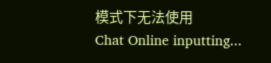模式下无法使用
Chat Online inputting...